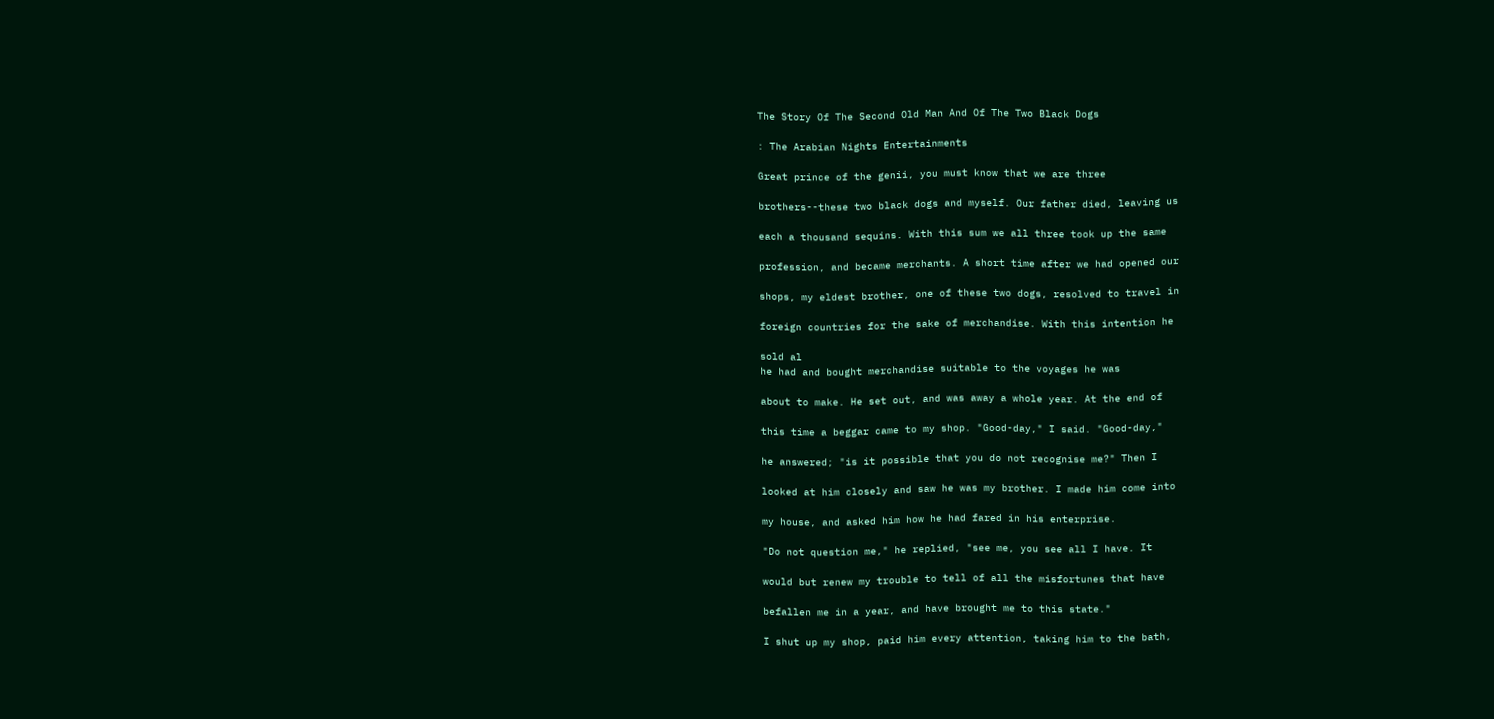The Story Of The Second Old Man And Of The Two Black Dogs

: The Arabian Nights Entertainments

Great prince of the genii, you must know that we are three

brothers--these two black dogs and myself. Our father died, leaving us

each a thousand sequins. With this sum we all three took up the same

profession, and became merchants. A short time after we had opened our

shops, my eldest brother, one of these two dogs, resolved to travel in

foreign countries for the sake of merchandise. With this intention he

sold al
he had and bought merchandise suitable to the voyages he was

about to make. He set out, and was away a whole year. At the end of

this time a beggar came to my shop. "Good-day," I said. "Good-day,"

he answered; "is it possible that you do not recognise me?" Then I

looked at him closely and saw he was my brother. I made him come into

my house, and asked him how he had fared in his enterprise.

"Do not question me," he replied, "see me, you see all I have. It

would but renew my trouble to tell of all the misfortunes that have

befallen me in a year, and have brought me to this state."

I shut up my shop, paid him every attention, taking him to the bath,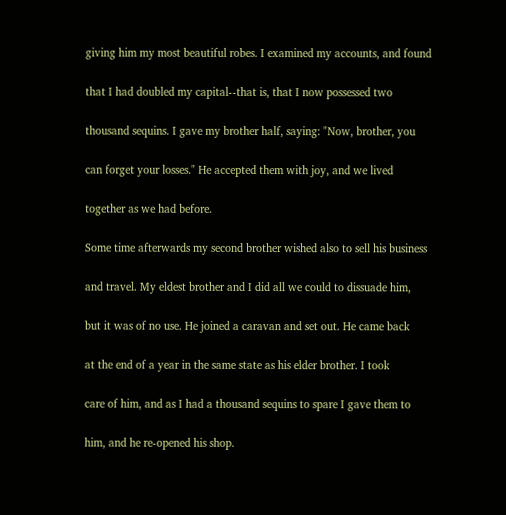giving him my most beautiful robes. I examined my accounts, and found

that I had doubled my capital--that is, that I now possessed two

thousand sequins. I gave my brother half, saying: "Now, brother, you

can forget your losses." He accepted them with joy, and we lived

together as we had before.

Some time afterwards my second brother wished also to sell his business

and travel. My eldest brother and I did all we could to dissuade him,

but it was of no use. He joined a caravan and set out. He came back

at the end of a year in the same state as his elder brother. I took

care of him, and as I had a thousand sequins to spare I gave them to

him, and he re-opened his shop.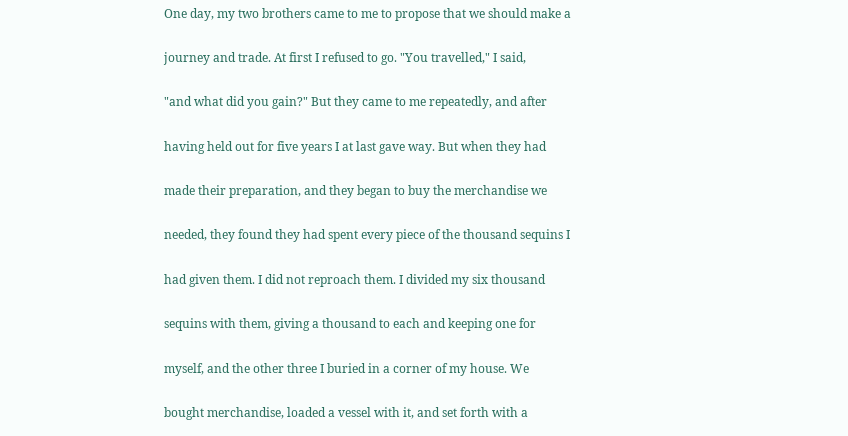One day, my two brothers came to me to propose that we should make a

journey and trade. At first I refused to go. "You travelled," I said,

"and what did you gain?" But they came to me repeatedly, and after

having held out for five years I at last gave way. But when they had

made their preparation, and they began to buy the merchandise we

needed, they found they had spent every piece of the thousand sequins I

had given them. I did not reproach them. I divided my six thousand

sequins with them, giving a thousand to each and keeping one for

myself, and the other three I buried in a corner of my house. We

bought merchandise, loaded a vessel with it, and set forth with a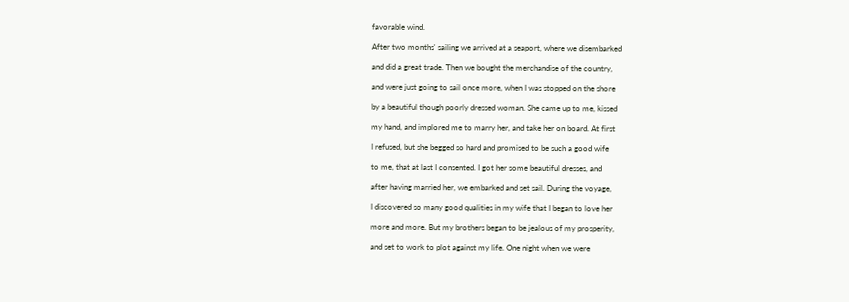favorable wind.

After two months' sailing we arrived at a seaport, where we disembarked

and did a great trade. Then we bought the merchandise of the country,

and were just going to sail once more, when I was stopped on the shore

by a beautiful though poorly dressed woman. She came up to me, kissed

my hand, and implored me to marry her, and take her on board. At first

I refused, but she begged so hard and promised to be such a good wife

to me, that at last I consented. I got her some beautiful dresses, and

after having married her, we embarked and set sail. During the voyage,

I discovered so many good qualities in my wife that I began to love her

more and more. But my brothers began to be jealous of my prosperity,

and set to work to plot against my life. One night when we were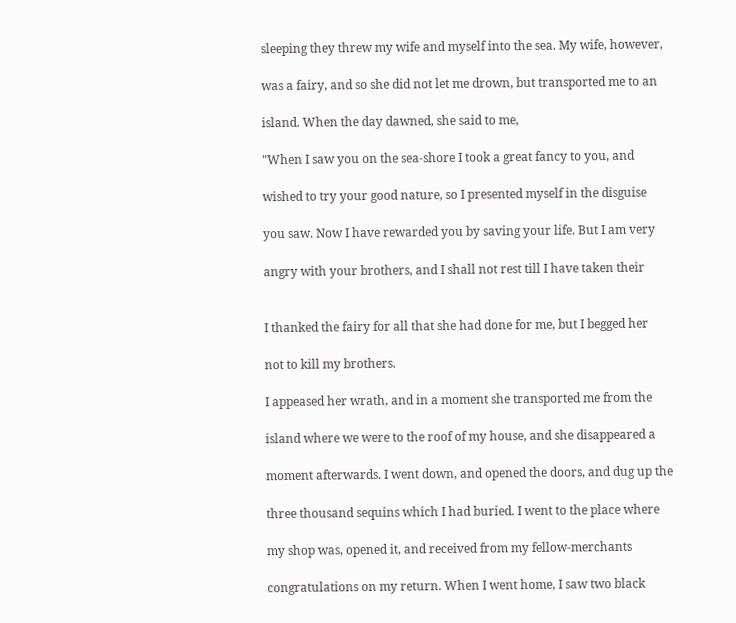sleeping they threw my wife and myself into the sea. My wife, however,

was a fairy, and so she did not let me drown, but transported me to an

island. When the day dawned, she said to me,

"When I saw you on the sea-shore I took a great fancy to you, and

wished to try your good nature, so I presented myself in the disguise

you saw. Now I have rewarded you by saving your life. But I am very

angry with your brothers, and I shall not rest till I have taken their


I thanked the fairy for all that she had done for me, but I begged her

not to kill my brothers.

I appeased her wrath, and in a moment she transported me from the

island where we were to the roof of my house, and she disappeared a

moment afterwards. I went down, and opened the doors, and dug up the

three thousand sequins which I had buried. I went to the place where

my shop was, opened it, and received from my fellow-merchants

congratulations on my return. When I went home, I saw two black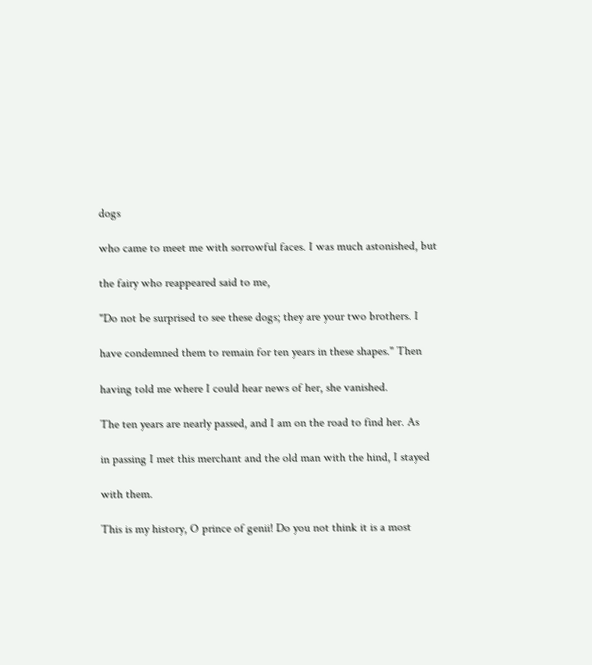dogs

who came to meet me with sorrowful faces. I was much astonished, but

the fairy who reappeared said to me,

"Do not be surprised to see these dogs; they are your two brothers. I

have condemned them to remain for ten years in these shapes." Then

having told me where I could hear news of her, she vanished.

The ten years are nearly passed, and I am on the road to find her. As

in passing I met this merchant and the old man with the hind, I stayed

with them.

This is my history, O prince of genii! Do you not think it is a most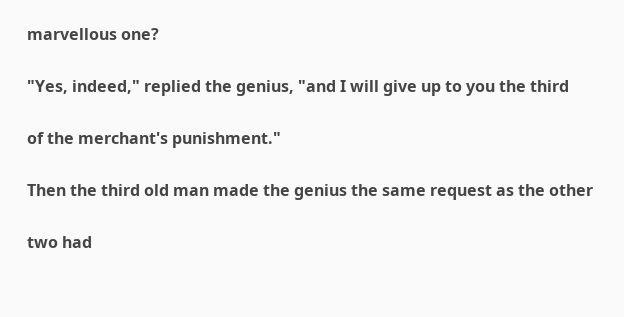marvellous one?

"Yes, indeed," replied the genius, "and I will give up to you the third

of the merchant's punishment."

Then the third old man made the genius the same request as the other

two had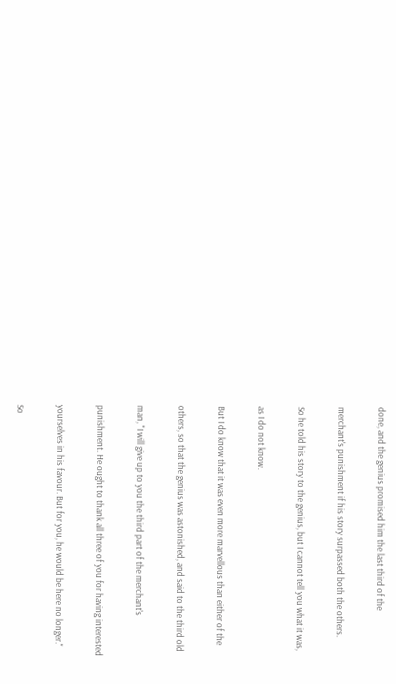done, and the genius promised him the last third of the

merchant's punishment if his story surpassed both the others.

So he told his story to the genius, but I cannot tell you what it was,

as I do not know.

But I do know that it was even more marvellous than either of the

others, so that the genius was astonished, and said to the third old

man, "I will give up to you the third part of the merchant's

punishment. He ought to thank all three of you for having interested

yourselves in his favour. But for you, he would be here no longer."

So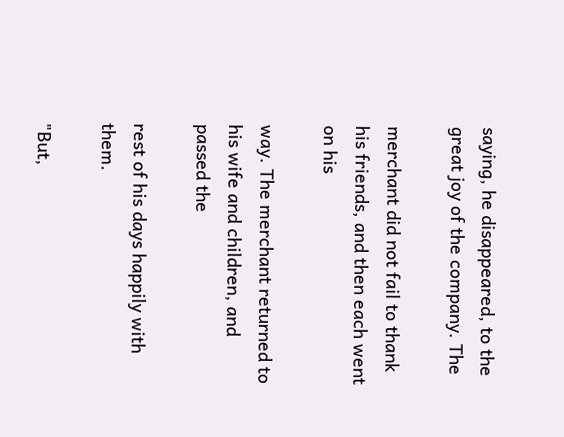saying, he disappeared, to the great joy of the company. The

merchant did not fail to thank his friends, and then each went on his

way. The merchant returned to his wife and children, and passed the

rest of his days happily with them.

"But,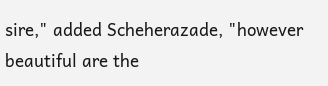sire," added Scheherazade, "however beautiful are the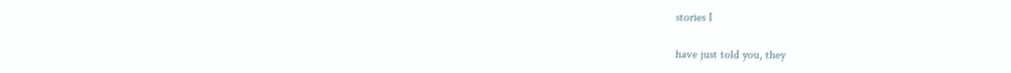stories I

have just told you, they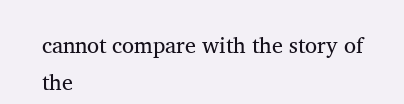cannot compare with the story of the